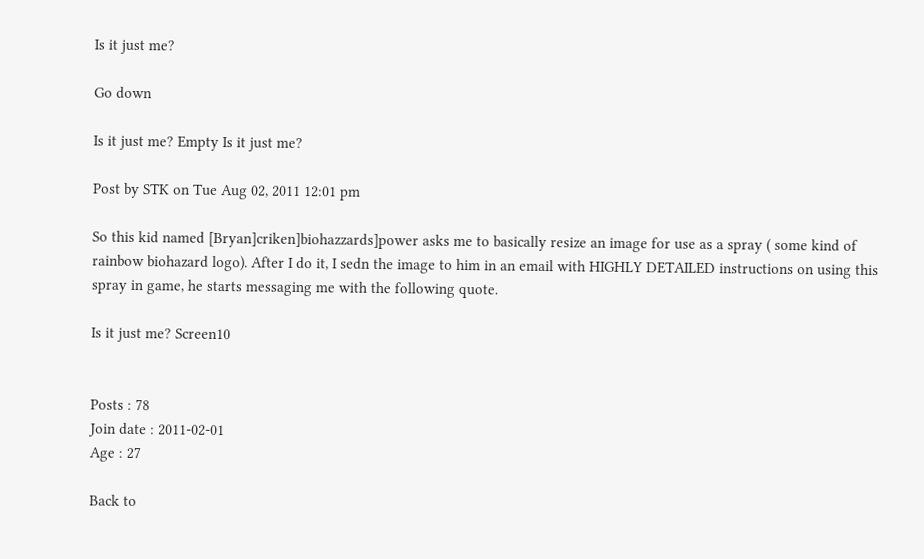Is it just me?

Go down

Is it just me? Empty Is it just me?

Post by STK on Tue Aug 02, 2011 12:01 pm

So this kid named [Bryan]criken]biohazzards]power asks me to basically resize an image for use as a spray ( some kind of rainbow biohazard logo). After I do it, I sedn the image to him in an email with HIGHLY DETAILED instructions on using this spray in game, he starts messaging me with the following quote.

Is it just me? Screen10


Posts : 78
Join date : 2011-02-01
Age : 27

Back to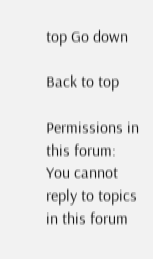top Go down

Back to top

Permissions in this forum:
You cannot reply to topics in this forum